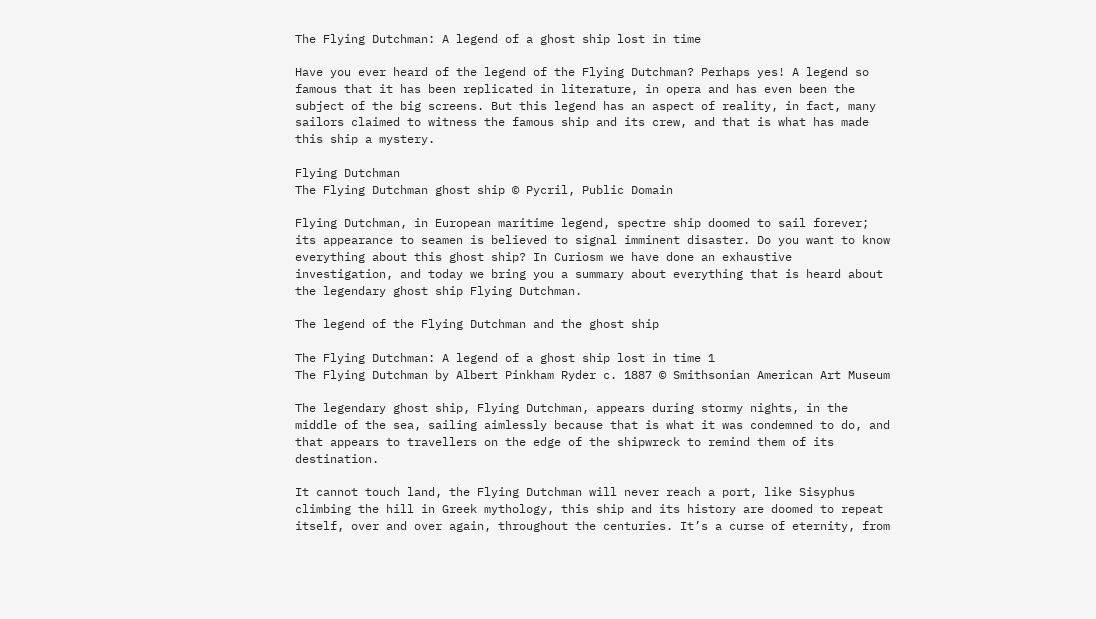The Flying Dutchman: A legend of a ghost ship lost in time

Have you ever heard of the legend of the Flying Dutchman? Perhaps yes! A legend so famous that it has been replicated in literature, in opera and has even been the subject of the big screens. But this legend has an aspect of reality, in fact, many sailors claimed to witness the famous ship and its crew, and that is what has made this ship a mystery.

Flying Dutchman
The Flying Dutchman ghost ship © Pycril, Public Domain

Flying Dutchman, in European maritime legend, spectre ship doomed to sail forever; its appearance to seamen is believed to signal imminent disaster. Do you want to know everything about this ghost ship? In Curiosm we have done an exhaustive investigation, and today we bring you a summary about everything that is heard about the legendary ghost ship Flying Dutchman.

The legend of the Flying Dutchman and the ghost ship

The Flying Dutchman: A legend of a ghost ship lost in time 1
The Flying Dutchman by Albert Pinkham Ryder c. 1887 © Smithsonian American Art Museum

The legendary ghost ship, Flying Dutchman, appears during stormy nights, in the middle of the sea, sailing aimlessly because that is what it was condemned to do, and that appears to travellers on the edge of the shipwreck to remind them of its destination.

It cannot touch land, the Flying Dutchman will never reach a port, like Sisyphus climbing the hill in Greek mythology, this ship and its history are doomed to repeat itself, over and over again, throughout the centuries. It’s a curse of eternity, from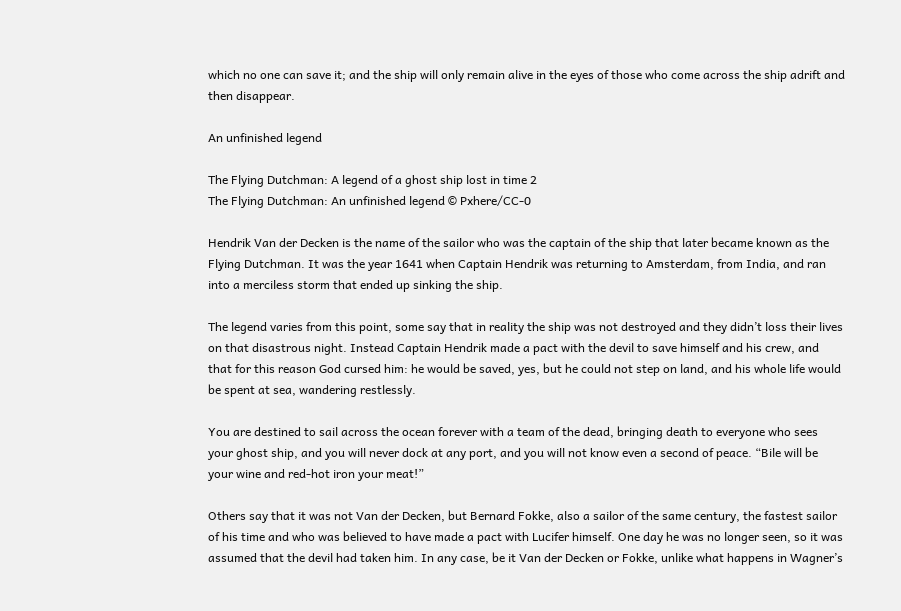which no one can save it; and the ship will only remain alive in the eyes of those who come across the ship adrift and then disappear.

An unfinished legend

The Flying Dutchman: A legend of a ghost ship lost in time 2
The Flying Dutchman: An unfinished legend © Pxhere/CC-0

Hendrik Van der Decken is the name of the sailor who was the captain of the ship that later became known as the Flying Dutchman. It was the year 1641 when Captain Hendrik was returning to Amsterdam, from India, and ran into a merciless storm that ended up sinking the ship.

The legend varies from this point, some say that in reality the ship was not destroyed and they didn’t loss their lives on that disastrous night. Instead Captain Hendrik made a pact with the devil to save himself and his crew, and that for this reason God cursed him: he would be saved, yes, but he could not step on land, and his whole life would be spent at sea, wandering restlessly.

You are destined to sail across the ocean forever with a team of the dead, bringing death to everyone who sees your ghost ship, and you will never dock at any port, and you will not know even a second of peace. “Bile will be your wine and red-hot iron your meat!”

Others say that it was not Van der Decken, but Bernard Fokke, also a sailor of the same century, the fastest sailor of his time and who was believed to have made a pact with Lucifer himself. One day he was no longer seen, so it was assumed that the devil had taken him. In any case, be it Van der Decken or Fokke, unlike what happens in Wagner’s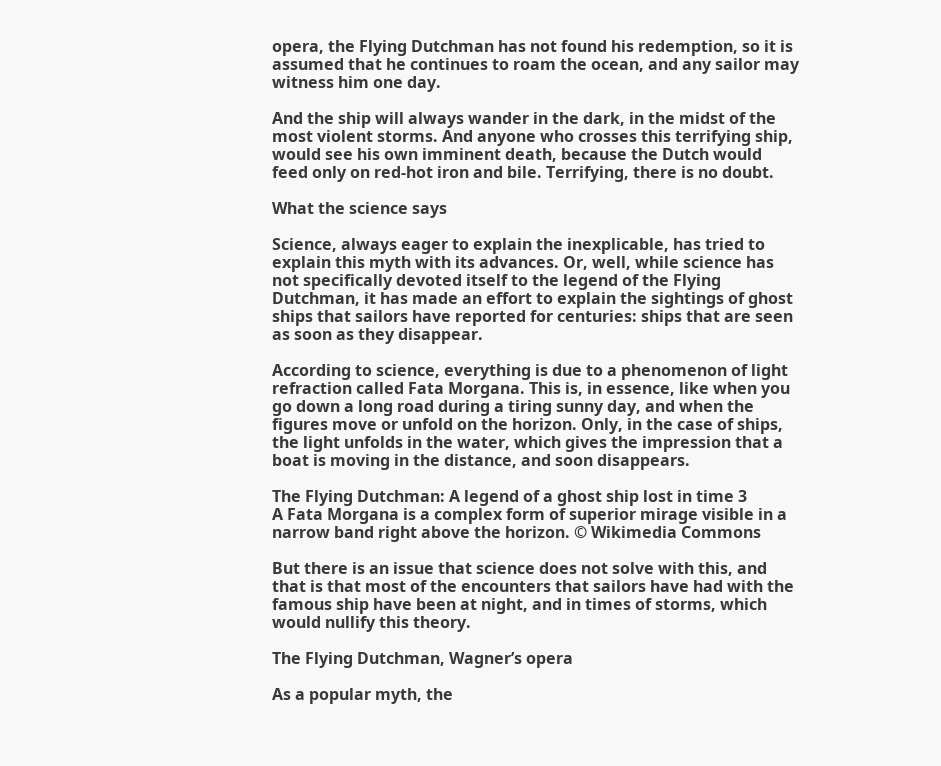opera, the Flying Dutchman has not found his redemption, so it is assumed that he continues to roam the ocean, and any sailor may witness him one day.

And the ship will always wander in the dark, in the midst of the most violent storms. And anyone who crosses this terrifying ship, would see his own imminent death, because the Dutch would feed only on red-hot iron and bile. Terrifying, there is no doubt.

What the science says

Science, always eager to explain the inexplicable, has tried to explain this myth with its advances. Or, well, while science has not specifically devoted itself to the legend of the Flying Dutchman, it has made an effort to explain the sightings of ghost ships that sailors have reported for centuries: ships that are seen as soon as they disappear.

According to science, everything is due to a phenomenon of light refraction called Fata Morgana. This is, in essence, like when you go down a long road during a tiring sunny day, and when the figures move or unfold on the horizon. Only, in the case of ships, the light unfolds in the water, which gives the impression that a boat is moving in the distance, and soon disappears.

The Flying Dutchman: A legend of a ghost ship lost in time 3
A Fata Morgana is a complex form of superior mirage visible in a narrow band right above the horizon. © Wikimedia Commons

But there is an issue that science does not solve with this, and that is that most of the encounters that sailors have had with the famous ship have been at night, and in times of storms, which would nullify this theory.

The Flying Dutchman, Wagner’s opera

As a popular myth, the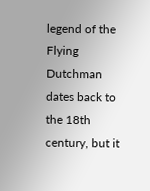legend of the Flying Dutchman dates back to the 18th century, but it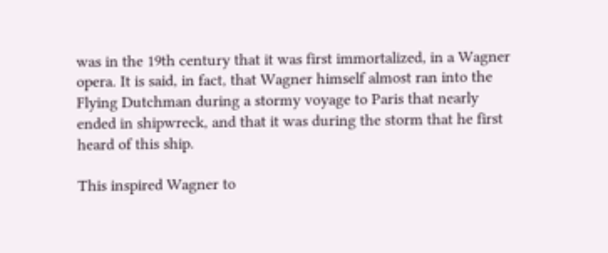was in the 19th century that it was first immortalized, in a Wagner opera. It is said, in fact, that Wagner himself almost ran into the Flying Dutchman during a stormy voyage to Paris that nearly ended in shipwreck, and that it was during the storm that he first heard of this ship.

This inspired Wagner to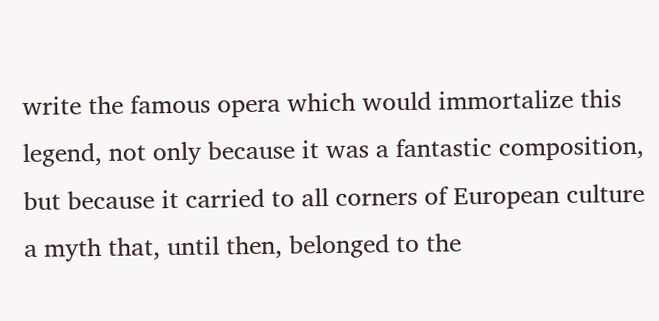write the famous opera which would immortalize this legend, not only because it was a fantastic composition, but because it carried to all corners of European culture a myth that, until then, belonged to the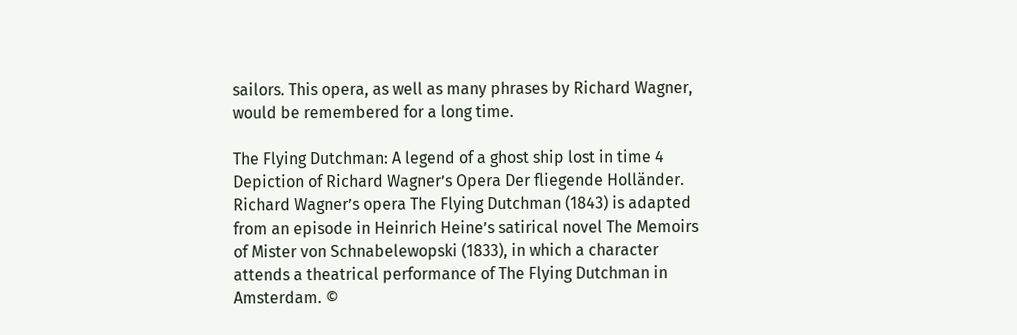sailors. This opera, as well as many phrases by Richard Wagner, would be remembered for a long time.

The Flying Dutchman: A legend of a ghost ship lost in time 4
Depiction of Richard Wagner’s Opera Der fliegende Holländer. Richard Wagner’s opera The Flying Dutchman (1843) is adapted from an episode in Heinrich Heine’s satirical novel The Memoirs of Mister von Schnabelewopski (1833), in which a character attends a theatrical performance of The Flying Dutchman in Amsterdam. ©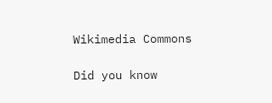Wikimedia Commons

Did you know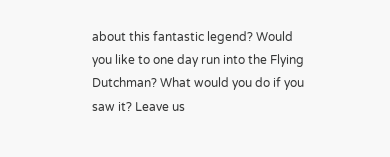about this fantastic legend? Would you like to one day run into the Flying Dutchman? What would you do if you saw it? Leave us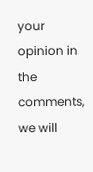your opinion in the comments, we will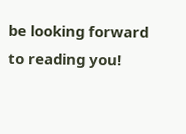be looking forward to reading you!